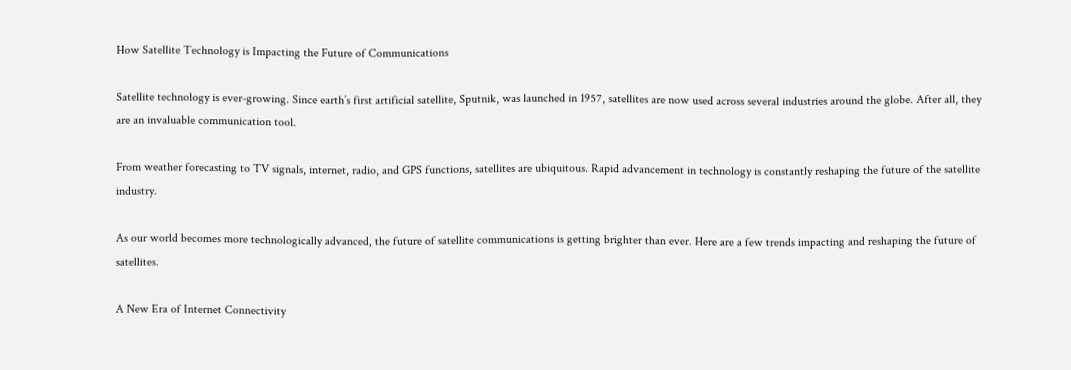How Satellite Technology is Impacting the Future of Communications

Satellite technology is ever-growing. Since earth’s first artificial satellite, Sputnik, was launched in 1957, satellites are now used across several industries around the globe. After all, they are an invaluable communication tool.

From weather forecasting to TV signals, internet, radio, and GPS functions, satellites are ubiquitous. Rapid advancement in technology is constantly reshaping the future of the satellite industry.

As our world becomes more technologically advanced, the future of satellite communications is getting brighter than ever. Here are a few trends impacting and reshaping the future of satellites.

A New Era of Internet Connectivity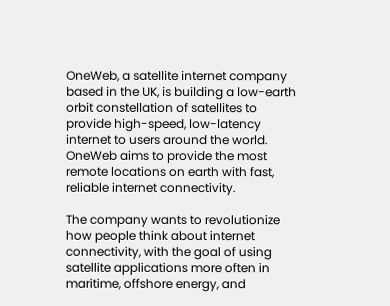OneWeb, a satellite internet company based in the UK, is building a low-earth orbit constellation of satellites to provide high-speed, low-latency internet to users around the world. OneWeb aims to provide the most remote locations on earth with fast, reliable internet connectivity.

The company wants to revolutionize how people think about internet connectivity, with the goal of using satellite applications more often in maritime, offshore energy, and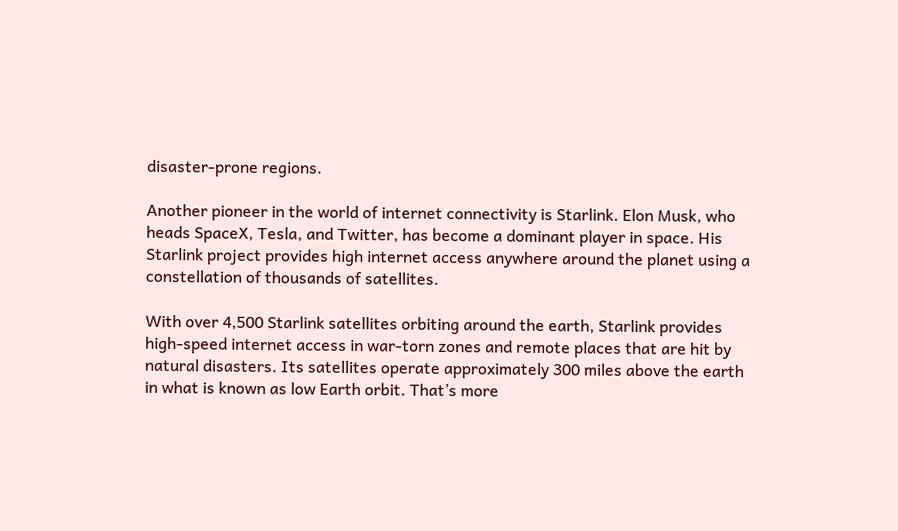disaster-prone regions.

Another pioneer in the world of internet connectivity is Starlink. Elon Musk, who heads SpaceX, Tesla, and Twitter, has become a dominant player in space. His Starlink project provides high internet access anywhere around the planet using a constellation of thousands of satellites.

With over 4,500 Starlink satellites orbiting around the earth, Starlink provides high-speed internet access in war-torn zones and remote places that are hit by natural disasters. Its satellites operate approximately 300 miles above the earth in what is known as low Earth orbit. That’s more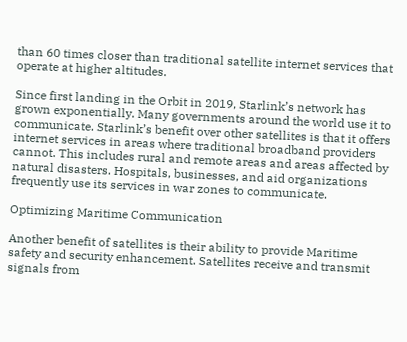than 60 times closer than traditional satellite internet services that operate at higher altitudes.

Since first landing in the Orbit in 2019, Starlink’s network has grown exponentially. Many governments around the world use it to communicate. Starlink’s benefit over other satellites is that it offers internet services in areas where traditional broadband providers cannot. This includes rural and remote areas and areas affected by natural disasters. Hospitals, businesses, and aid organizations frequently use its services in war zones to communicate.

Optimizing Maritime Communication

Another benefit of satellites is their ability to provide Maritime safety and security enhancement. Satellites receive and transmit signals from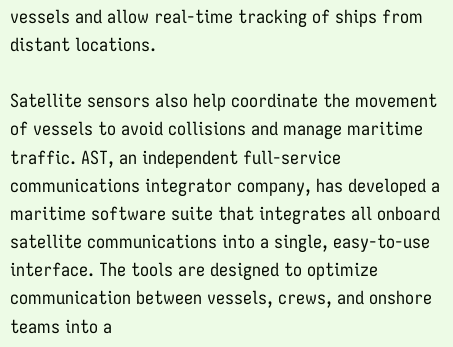vessels and allow real-time tracking of ships from distant locations.

Satellite sensors also help coordinate the movement of vessels to avoid collisions and manage maritime traffic. AST, an independent full-service communications integrator company, has developed a maritime software suite that integrates all onboard satellite communications into a single, easy-to-use interface. The tools are designed to optimize communication between vessels, crews, and onshore teams into a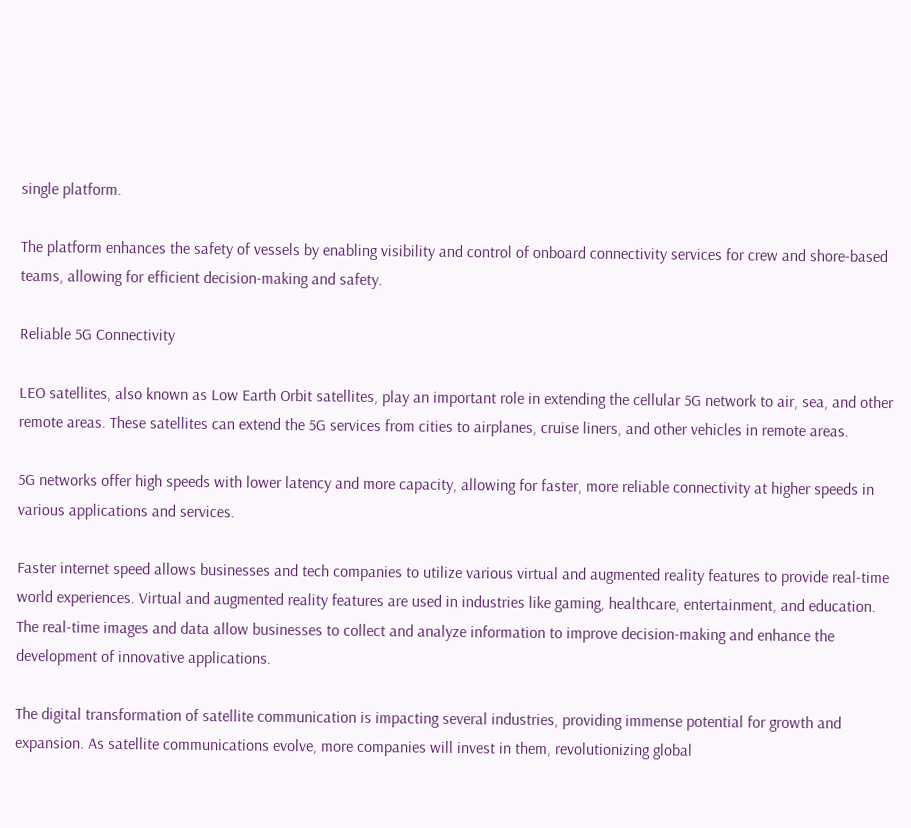single platform.

The platform enhances the safety of vessels by enabling visibility and control of onboard connectivity services for crew and shore-based teams, allowing for efficient decision-making and safety.

Reliable 5G Connectivity

LEO satellites, also known as Low Earth Orbit satellites, play an important role in extending the cellular 5G network to air, sea, and other remote areas. These satellites can extend the 5G services from cities to airplanes, cruise liners, and other vehicles in remote areas.

5G networks offer high speeds with lower latency and more capacity, allowing for faster, more reliable connectivity at higher speeds in various applications and services.

Faster internet speed allows businesses and tech companies to utilize various virtual and augmented reality features to provide real-time world experiences. Virtual and augmented reality features are used in industries like gaming, healthcare, entertainment, and education. The real-time images and data allow businesses to collect and analyze information to improve decision-making and enhance the development of innovative applications.

The digital transformation of satellite communication is impacting several industries, providing immense potential for growth and expansion. As satellite communications evolve, more companies will invest in them, revolutionizing global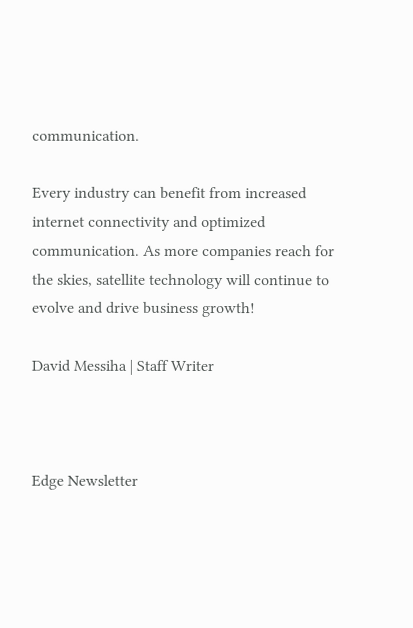communication.

Every industry can benefit from increased internet connectivity and optimized communication. As more companies reach for the skies, satellite technology will continue to evolve and drive business growth!

David Messiha | Staff Writer



Edge Newsletter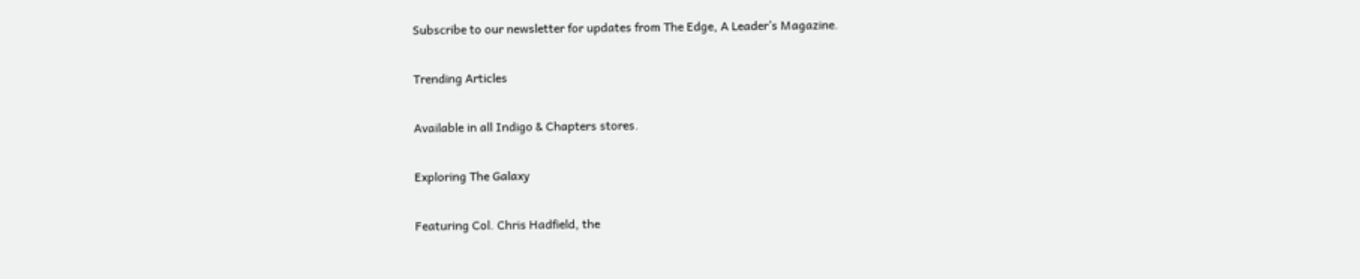Subscribe to our newsletter for updates from The Edge, A Leader’s Magazine.

Trending Articles

Available in all Indigo & Chapters stores.

Exploring The Galaxy

Featuring Col. Chris Hadfield, the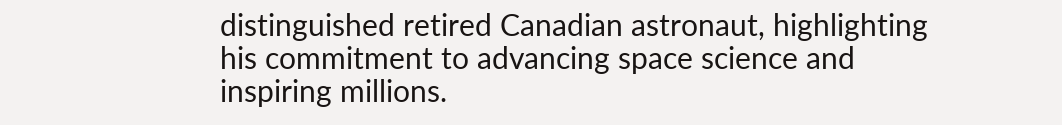distinguished retired Canadian astronaut, highlighting his commitment to advancing space science and inspiring millions.